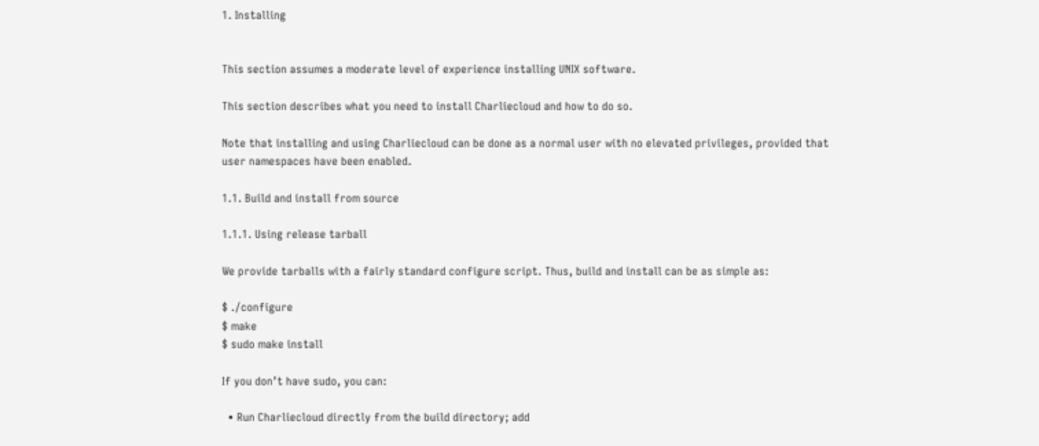1. Installing


This section assumes a moderate level of experience installing UNIX software.

This section describes what you need to install Charliecloud and how to do so.

Note that installing and using Charliecloud can be done as a normal user with no elevated privileges, provided that user namespaces have been enabled.

1.1. Build and install from source

1.1.1. Using release tarball

We provide tarballs with a fairly standard configure script. Thus, build and install can be as simple as:

$ ./configure
$ make
$ sudo make install

If you don’t have sudo, you can:

  • Run Charliecloud directly from the build directory; add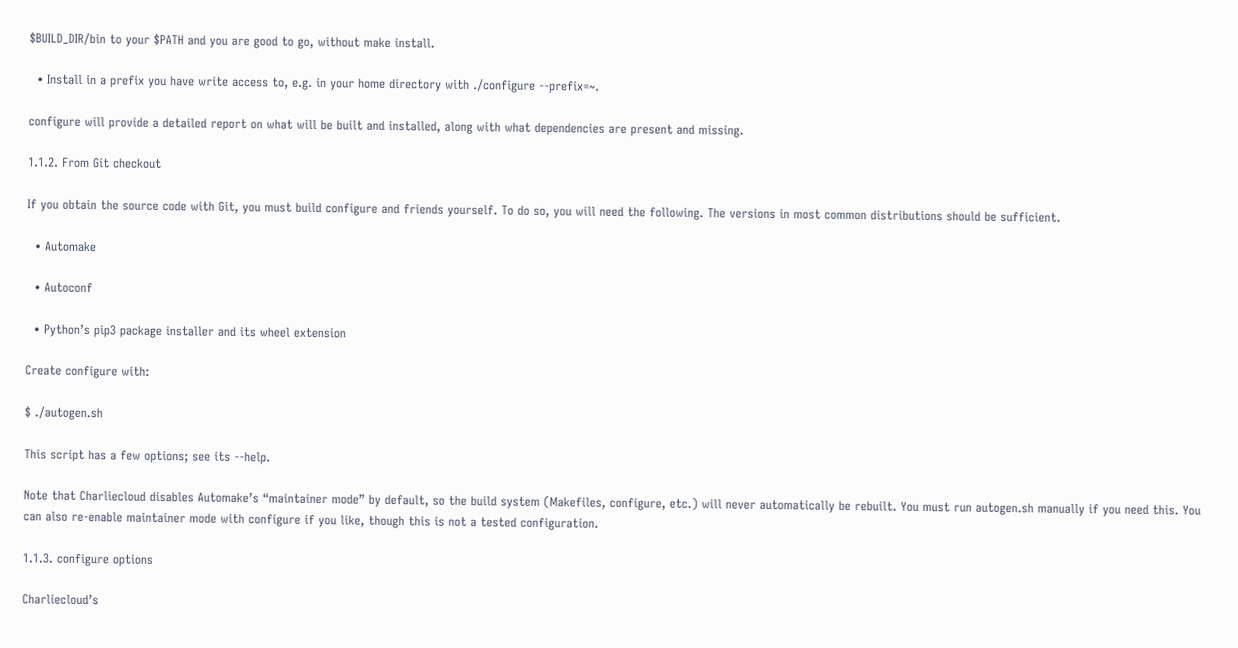$BUILD_DIR/bin to your $PATH and you are good to go, without make install.

  • Install in a prefix you have write access to, e.g. in your home directory with ./configure --prefix=~.

configure will provide a detailed report on what will be built and installed, along with what dependencies are present and missing.

1.1.2. From Git checkout

If you obtain the source code with Git, you must build configure and friends yourself. To do so, you will need the following. The versions in most common distributions should be sufficient.

  • Automake

  • Autoconf

  • Python’s pip3 package installer and its wheel extension

Create configure with:

$ ./autogen.sh

This script has a few options; see its --help.

Note that Charliecloud disables Automake’s “maintainer mode” by default, so the build system (Makefiles, configure, etc.) will never automatically be rebuilt. You must run autogen.sh manually if you need this. You can also re-enable maintainer mode with configure if you like, though this is not a tested configuration.

1.1.3. configure options

Charliecloud’s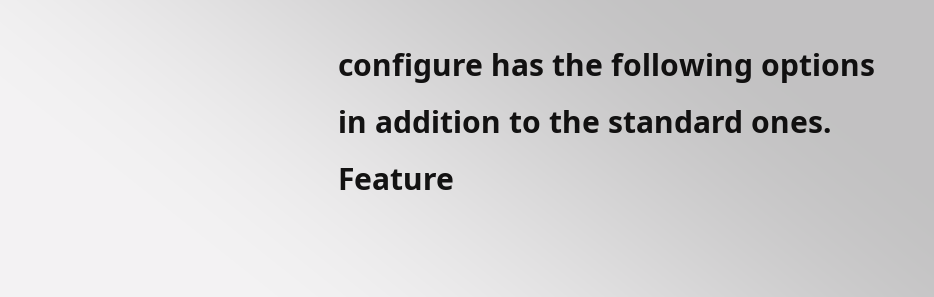configure has the following options in addition to the standard ones. Feature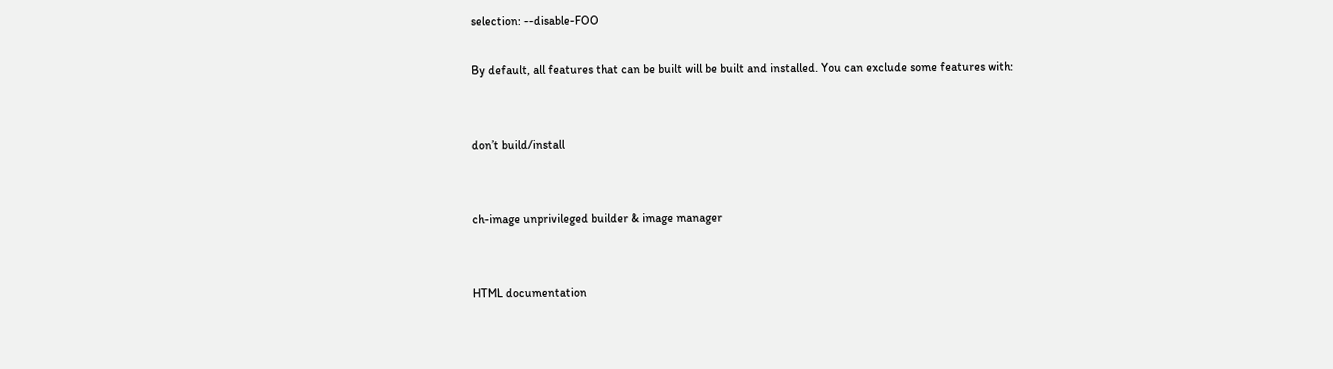selection: --disable-FOO

By default, all features that can be built will be built and installed. You can exclude some features with:


don’t build/install


ch-image unprivileged builder & image manager


HTML documentation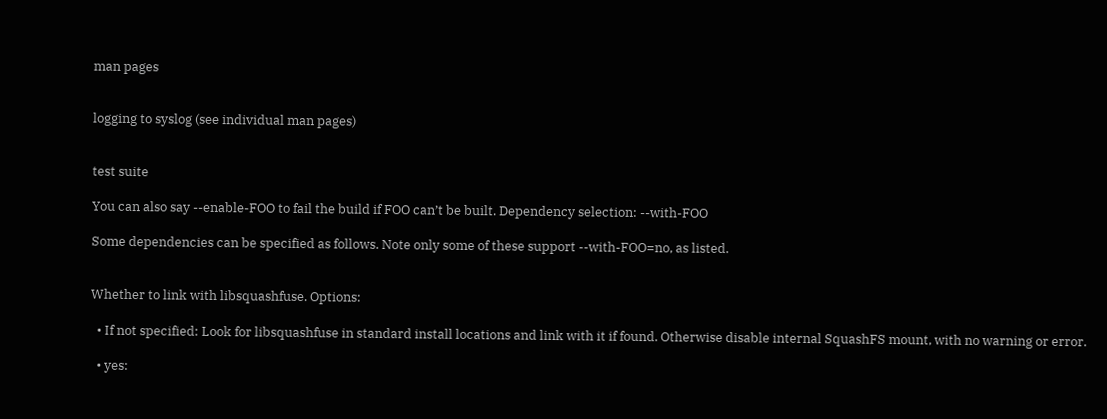man pages


logging to syslog (see individual man pages)


test suite

You can also say --enable-FOO to fail the build if FOO can’t be built. Dependency selection: --with-FOO

Some dependencies can be specified as follows. Note only some of these support --with-FOO=no, as listed.


Whether to link with libsquashfuse. Options:

  • If not specified: Look for libsquashfuse in standard install locations and link with it if found. Otherwise disable internal SquashFS mount, with no warning or error.

  • yes: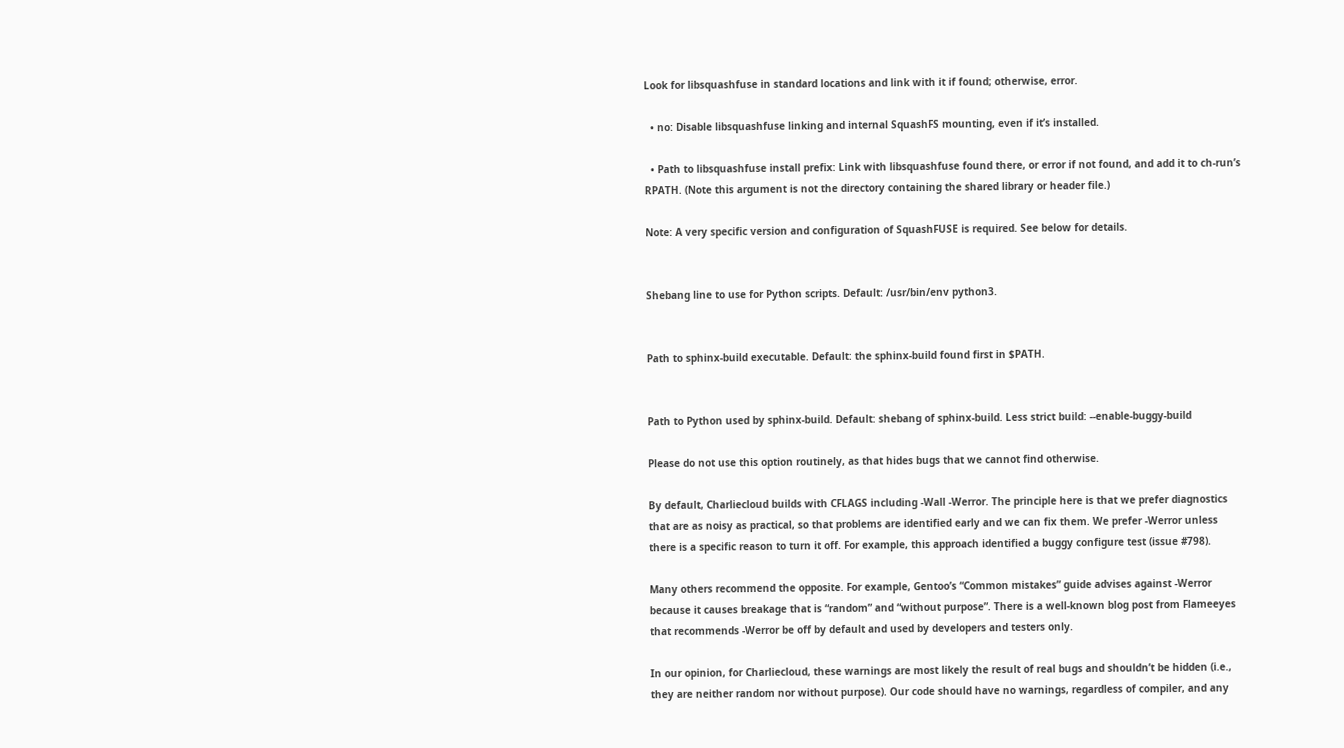Look for libsquashfuse in standard locations and link with it if found; otherwise, error.

  • no: Disable libsquashfuse linking and internal SquashFS mounting, even if it’s installed.

  • Path to libsquashfuse install prefix: Link with libsquashfuse found there, or error if not found, and add it to ch-run’s RPATH. (Note this argument is not the directory containing the shared library or header file.)

Note: A very specific version and configuration of SquashFUSE is required. See below for details.


Shebang line to use for Python scripts. Default: /usr/bin/env python3.


Path to sphinx-build executable. Default: the sphinx-build found first in $PATH.


Path to Python used by sphinx-build. Default: shebang of sphinx-build. Less strict build: --enable-buggy-build

Please do not use this option routinely, as that hides bugs that we cannot find otherwise.

By default, Charliecloud builds with CFLAGS including -Wall -Werror. The principle here is that we prefer diagnostics that are as noisy as practical, so that problems are identified early and we can fix them. We prefer -Werror unless there is a specific reason to turn it off. For example, this approach identified a buggy configure test (issue #798).

Many others recommend the opposite. For example, Gentoo’s “Common mistakes” guide advises against -Werror because it causes breakage that is “random” and “without purpose”. There is a well-known blog post from Flameeyes that recommends -Werror be off by default and used by developers and testers only.

In our opinion, for Charliecloud, these warnings are most likely the result of real bugs and shouldn’t be hidden (i.e., they are neither random nor without purpose). Our code should have no warnings, regardless of compiler, and any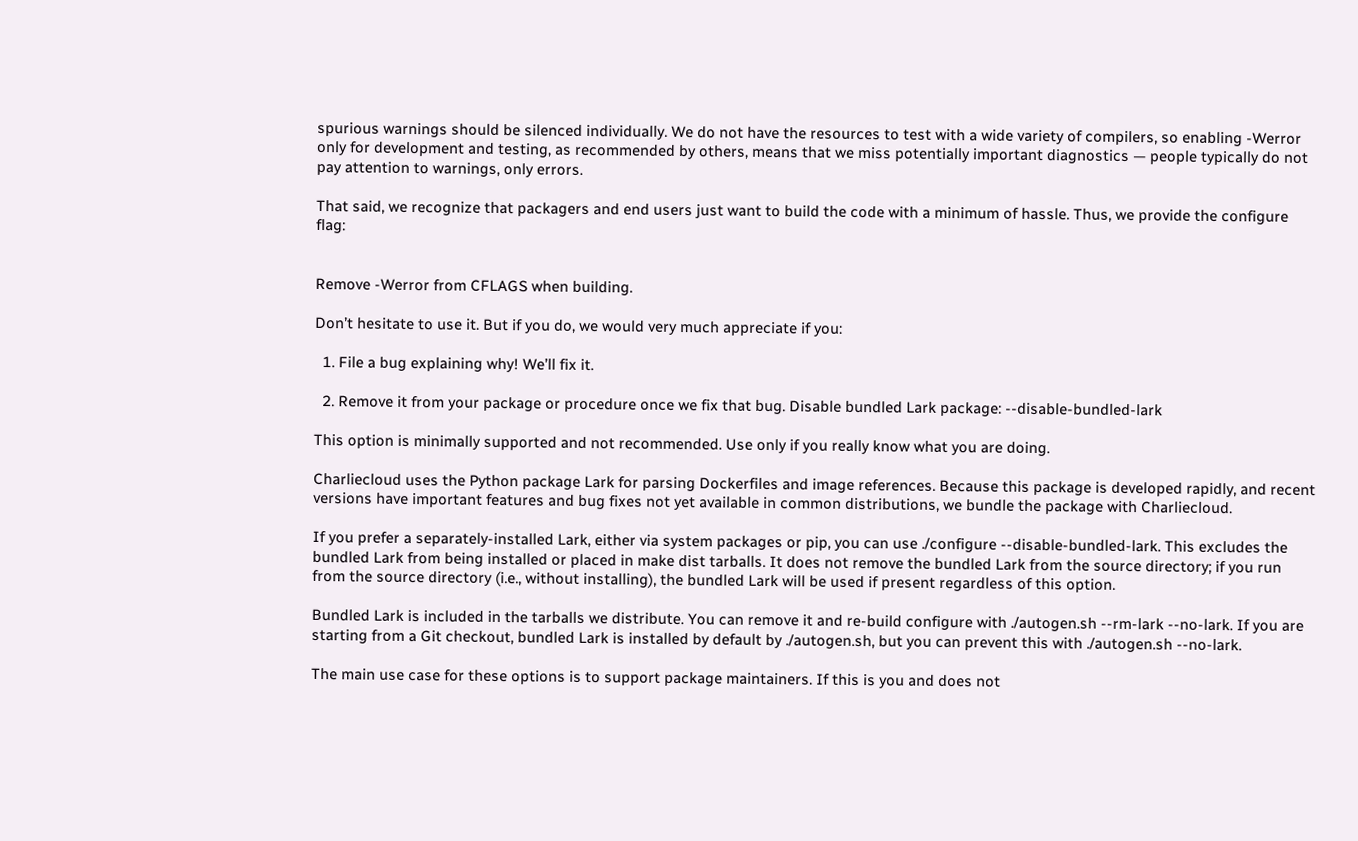spurious warnings should be silenced individually. We do not have the resources to test with a wide variety of compilers, so enabling -Werror only for development and testing, as recommended by others, means that we miss potentially important diagnostics — people typically do not pay attention to warnings, only errors.

That said, we recognize that packagers and end users just want to build the code with a minimum of hassle. Thus, we provide the configure flag:


Remove -Werror from CFLAGS when building.

Don’t hesitate to use it. But if you do, we would very much appreciate if you:

  1. File a bug explaining why! We’ll fix it.

  2. Remove it from your package or procedure once we fix that bug. Disable bundled Lark package: --disable-bundled-lark

This option is minimally supported and not recommended. Use only if you really know what you are doing.

Charliecloud uses the Python package Lark for parsing Dockerfiles and image references. Because this package is developed rapidly, and recent versions have important features and bug fixes not yet available in common distributions, we bundle the package with Charliecloud.

If you prefer a separately-installed Lark, either via system packages or pip, you can use ./configure --disable-bundled-lark. This excludes the bundled Lark from being installed or placed in make dist tarballs. It does not remove the bundled Lark from the source directory; if you run from the source directory (i.e., without installing), the bundled Lark will be used if present regardless of this option.

Bundled Lark is included in the tarballs we distribute. You can remove it and re-build configure with ./autogen.sh --rm-lark --no-lark. If you are starting from a Git checkout, bundled Lark is installed by default by ./autogen.sh, but you can prevent this with ./autogen.sh --no-lark.

The main use case for these options is to support package maintainers. If this is you and does not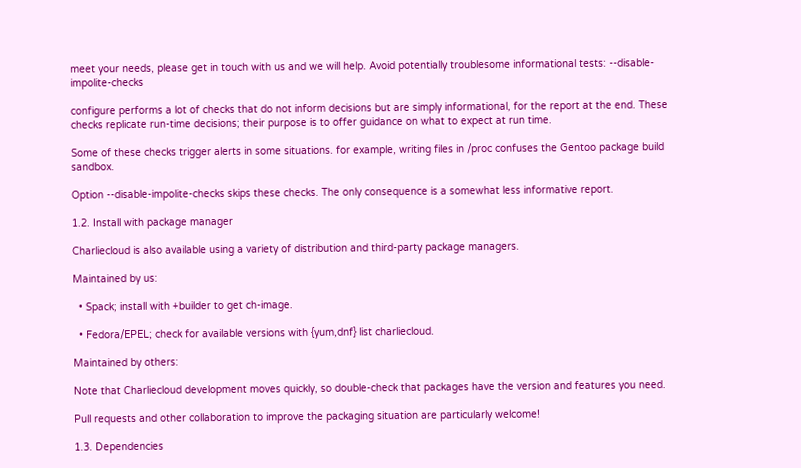meet your needs, please get in touch with us and we will help. Avoid potentially troublesome informational tests: --disable-impolite-checks

configure performs a lot of checks that do not inform decisions but are simply informational, for the report at the end. These checks replicate run-time decisions; their purpose is to offer guidance on what to expect at run time.

Some of these checks trigger alerts in some situations. for example, writing files in /proc confuses the Gentoo package build sandbox.

Option --disable-impolite-checks skips these checks. The only consequence is a somewhat less informative report.

1.2. Install with package manager

Charliecloud is also available using a variety of distribution and third-party package managers.

Maintained by us:

  • Spack; install with +builder to get ch-image.

  • Fedora/EPEL; check for available versions with {yum,dnf} list charliecloud.

Maintained by others:

Note that Charliecloud development moves quickly, so double-check that packages have the version and features you need.

Pull requests and other collaboration to improve the packaging situation are particularly welcome!

1.3. Dependencies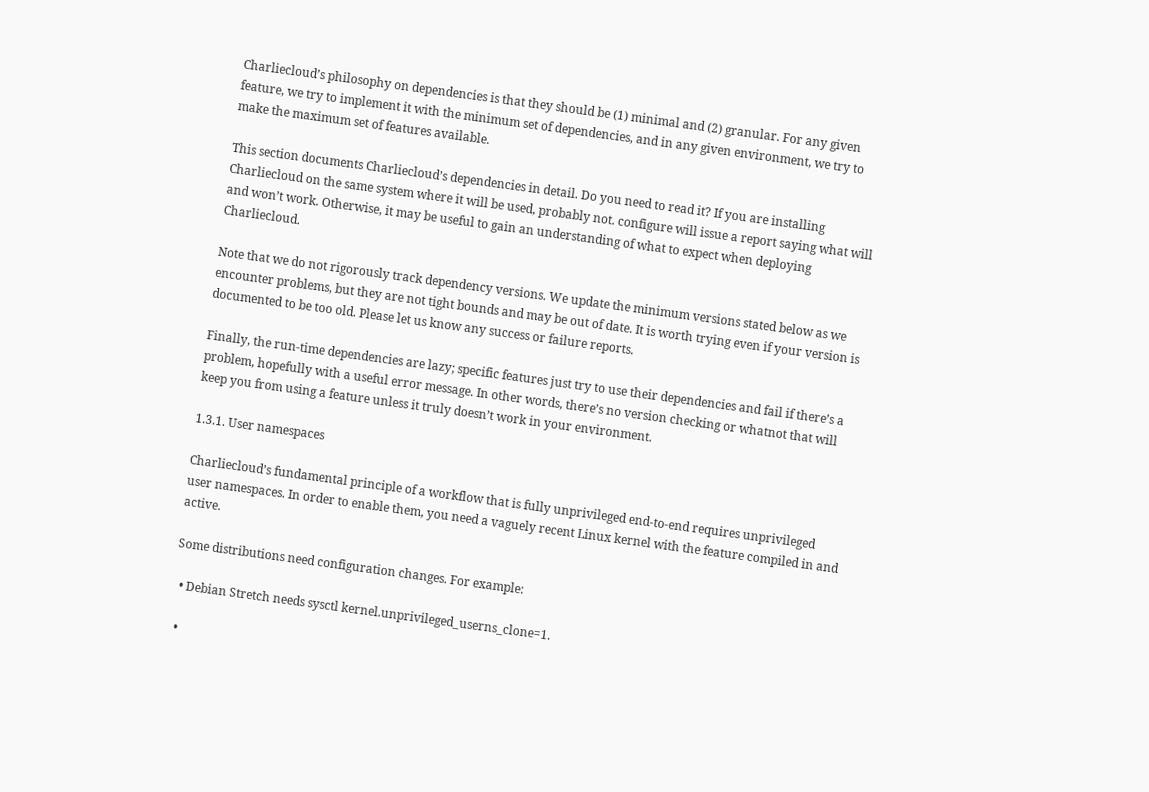Charliecloud’s philosophy on dependencies is that they should be (1) minimal and (2) granular. For any given feature, we try to implement it with the minimum set of dependencies, and in any given environment, we try to make the maximum set of features available.

This section documents Charliecloud’s dependencies in detail. Do you need to read it? If you are installing Charliecloud on the same system where it will be used, probably not. configure will issue a report saying what will and won’t work. Otherwise, it may be useful to gain an understanding of what to expect when deploying Charliecloud.

Note that we do not rigorously track dependency versions. We update the minimum versions stated below as we encounter problems, but they are not tight bounds and may be out of date. It is worth trying even if your version is documented to be too old. Please let us know any success or failure reports.

Finally, the run-time dependencies are lazy; specific features just try to use their dependencies and fail if there’s a problem, hopefully with a useful error message. In other words, there’s no version checking or whatnot that will keep you from using a feature unless it truly doesn’t work in your environment.

1.3.1. User namespaces

Charliecloud’s fundamental principle of a workflow that is fully unprivileged end-to-end requires unprivileged user namespaces. In order to enable them, you need a vaguely recent Linux kernel with the feature compiled in and active.

Some distributions need configuration changes. For example:

  • Debian Stretch needs sysctl kernel.unprivileged_userns_clone=1.

  •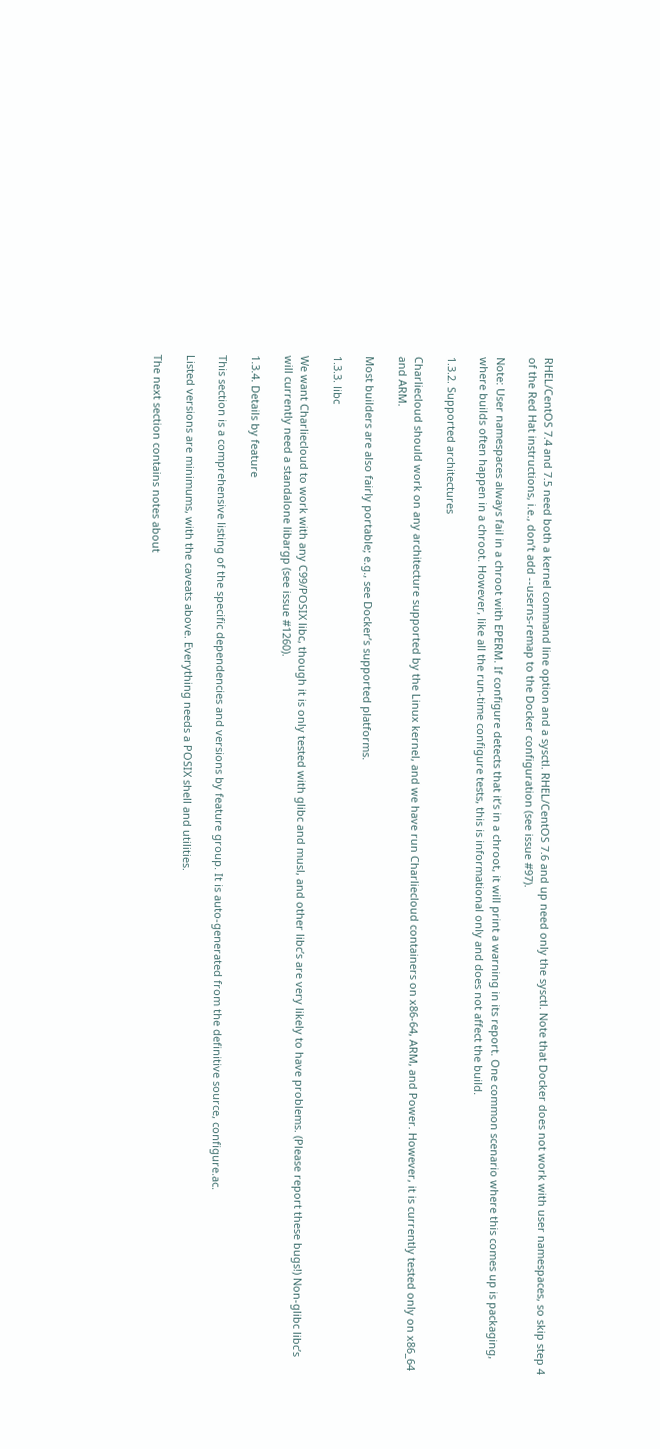RHEL/CentOS 7.4 and 7.5 need both a kernel command line option and a sysctl. RHEL/CentOS 7.6 and up need only the sysctl. Note that Docker does not work with user namespaces, so skip step 4 of the Red Hat instructions, i.e., don’t add --userns-remap to the Docker configuration (see issue #97).

Note: User namespaces always fail in a chroot with EPERM. If configure detects that it’s in a chroot, it will print a warning in its report. One common scenario where this comes up is packaging, where builds often happen in a chroot. However, like all the run-time configure tests, this is informational only and does not affect the build.

1.3.2. Supported architectures

Charliecloud should work on any architecture supported by the Linux kernel, and we have run Charliecloud containers on x86-64, ARM, and Power. However, it is currently tested only on x86_64 and ARM.

Most builders are also fairly portable; e.g., see Docker’s supported platforms.

1.3.3. libc

We want Charliecloud to work with any C99/POSIX libc, though it is only tested with glibc and musl, and other libc’s are very likely to have problems. (Please report these bugs!) Non-glibc libc’s will currently need a standalone libargp (see issue #1260).

1.3.4. Details by feature

This section is a comprehensive listing of the specific dependencies and versions by feature group. It is auto-generated from the definitive source, configure.ac.

Listed versions are minimums, with the caveats above. Everything needs a POSIX shell and utilities.

The next section contains notes about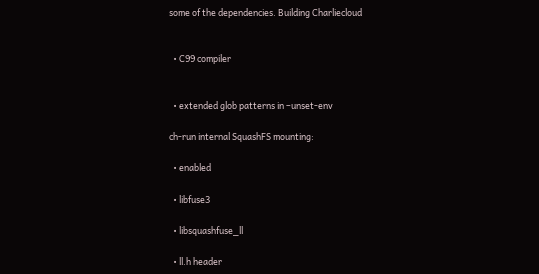some of the dependencies. Building Charliecloud


  • C99 compiler


  • extended glob patterns in –unset-env

ch-run internal SquashFS mounting:

  • enabled

  • libfuse3

  • libsquashfuse_ll

  • ll.h header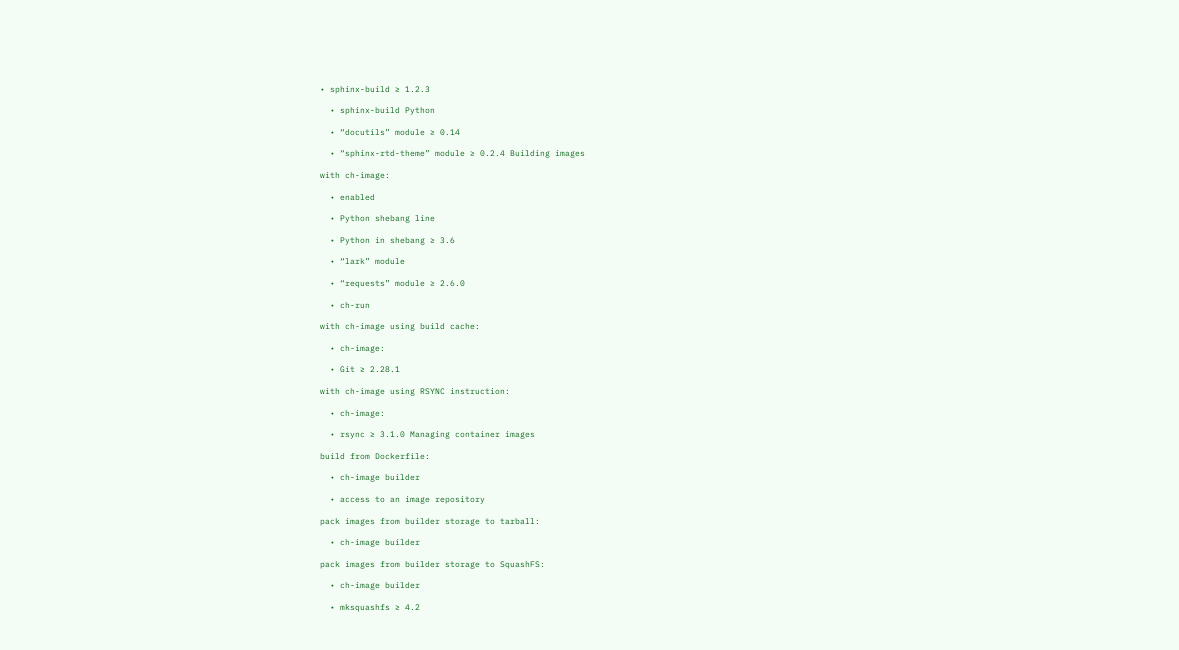• sphinx-build ≥ 1.2.3

  • sphinx-build Python

  • “docutils” module ≥ 0.14

  • “sphinx-rtd-theme” module ≥ 0.2.4 Building images

with ch-image:

  • enabled

  • Python shebang line

  • Python in shebang ≥ 3.6

  • “lark” module

  • “requests” module ≥ 2.6.0

  • ch-run

with ch-image using build cache:

  • ch-image:

  • Git ≥ 2.28.1

with ch-image using RSYNC instruction:

  • ch-image:

  • rsync ≥ 3.1.0 Managing container images

build from Dockerfile:

  • ch-image builder

  • access to an image repository

pack images from builder storage to tarball:

  • ch-image builder

pack images from builder storage to SquashFS:

  • ch-image builder

  • mksquashfs ≥ 4.2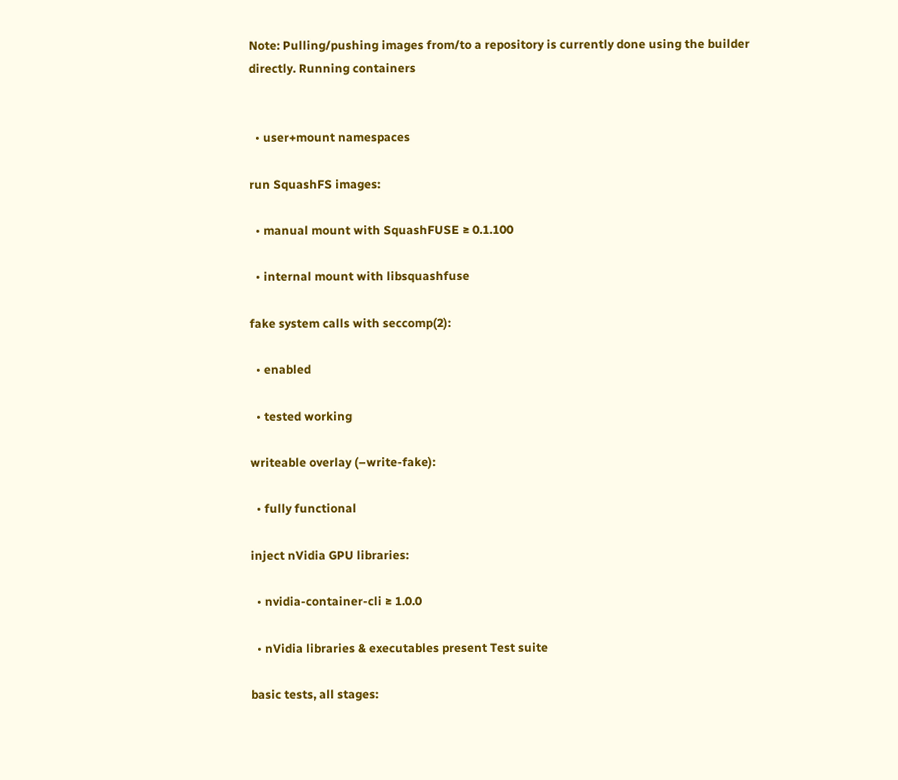Note: Pulling/pushing images from/to a repository is currently done using the builder directly. Running containers


  • user+mount namespaces

run SquashFS images:

  • manual mount with SquashFUSE ≥ 0.1.100

  • internal mount with libsquashfuse

fake system calls with seccomp(2):

  • enabled

  • tested working

writeable overlay (–write-fake):

  • fully functional

inject nVidia GPU libraries:

  • nvidia-container-cli ≥ 1.0.0

  • nVidia libraries & executables present Test suite

basic tests, all stages: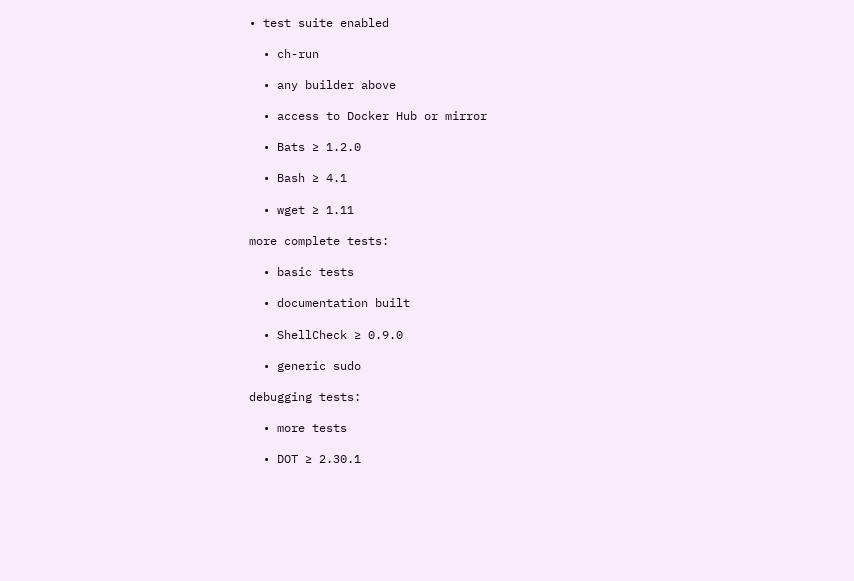• test suite enabled

  • ch-run

  • any builder above

  • access to Docker Hub or mirror

  • Bats ≥ 1.2.0

  • Bash ≥ 4.1

  • wget ≥ 1.11

more complete tests:

  • basic tests

  • documentation built

  • ShellCheck ≥ 0.9.0

  • generic sudo

debugging tests:

  • more tests

  • DOT ≥ 2.30.1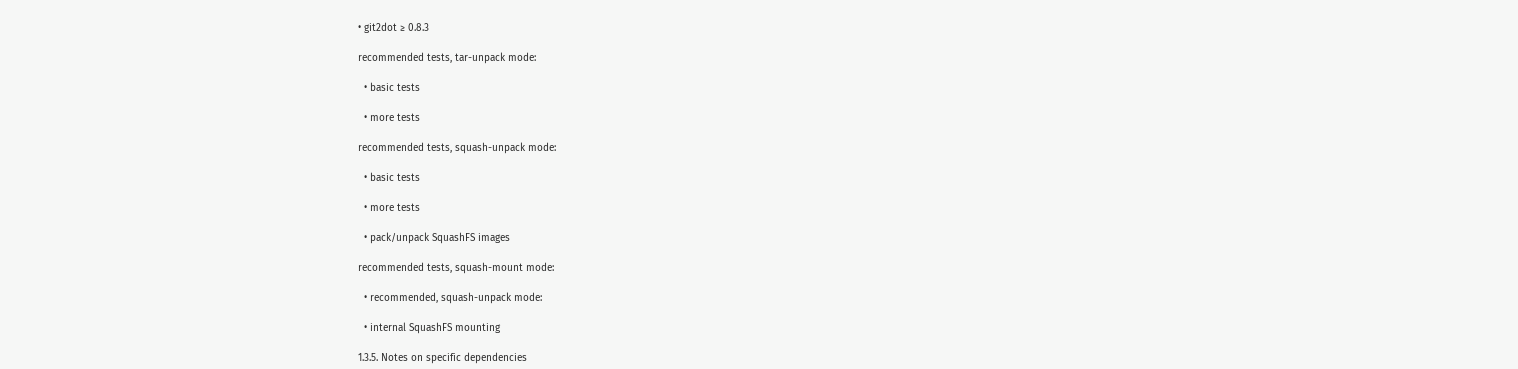• git2dot ≥ 0.8.3

recommended tests, tar-unpack mode:

  • basic tests

  • more tests

recommended tests, squash-unpack mode:

  • basic tests

  • more tests

  • pack/unpack SquashFS images

recommended tests, squash-mount mode:

  • recommended, squash-unpack mode:

  • internal SquashFS mounting

1.3.5. Notes on specific dependencies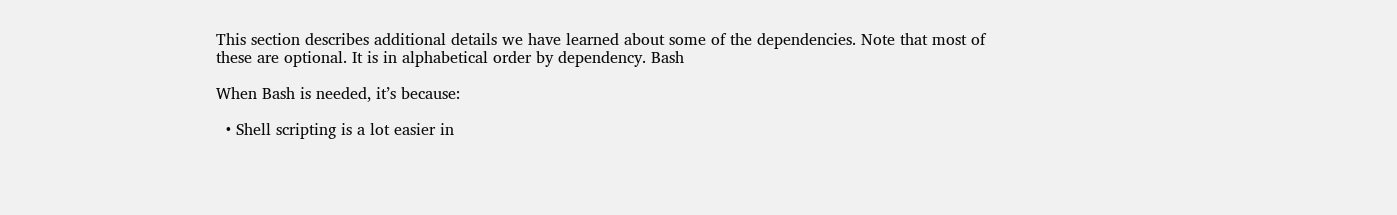This section describes additional details we have learned about some of the dependencies. Note that most of these are optional. It is in alphabetical order by dependency. Bash

When Bash is needed, it’s because:

  • Shell scripting is a lot easier in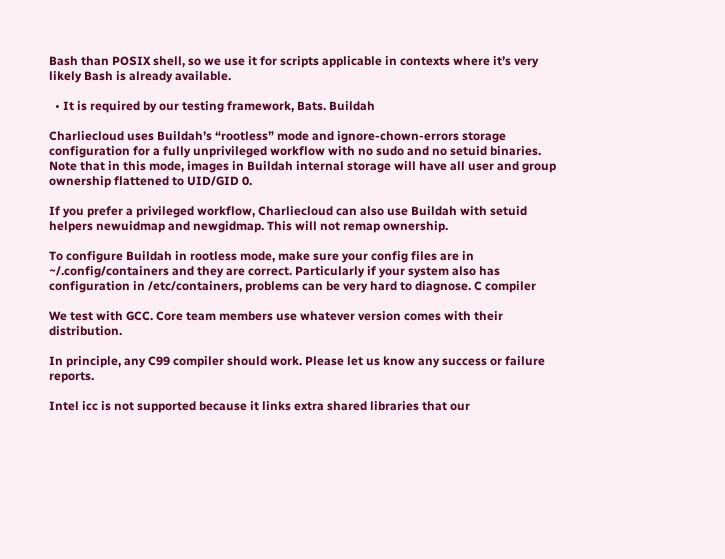Bash than POSIX shell, so we use it for scripts applicable in contexts where it’s very likely Bash is already available.

  • It is required by our testing framework, Bats. Buildah

Charliecloud uses Buildah’s “rootless” mode and ignore-chown-errors storage configuration for a fully unprivileged workflow with no sudo and no setuid binaries. Note that in this mode, images in Buildah internal storage will have all user and group ownership flattened to UID/GID 0.

If you prefer a privileged workflow, Charliecloud can also use Buildah with setuid helpers newuidmap and newgidmap. This will not remap ownership.

To configure Buildah in rootless mode, make sure your config files are in ~/.config/containers and they are correct. Particularly if your system also has configuration in /etc/containers, problems can be very hard to diagnose. C compiler

We test with GCC. Core team members use whatever version comes with their distribution.

In principle, any C99 compiler should work. Please let us know any success or failure reports.

Intel icc is not supported because it links extra shared libraries that our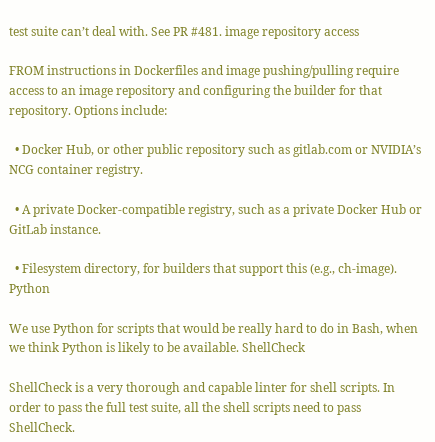test suite can’t deal with. See PR #481. image repository access

FROM instructions in Dockerfiles and image pushing/pulling require access to an image repository and configuring the builder for that repository. Options include:

  • Docker Hub, or other public repository such as gitlab.com or NVIDIA’s NCG container registry.

  • A private Docker-compatible registry, such as a private Docker Hub or GitLab instance.

  • Filesystem directory, for builders that support this (e.g., ch-image). Python

We use Python for scripts that would be really hard to do in Bash, when we think Python is likely to be available. ShellCheck

ShellCheck is a very thorough and capable linter for shell scripts. In order to pass the full test suite, all the shell scripts need to pass ShellCheck.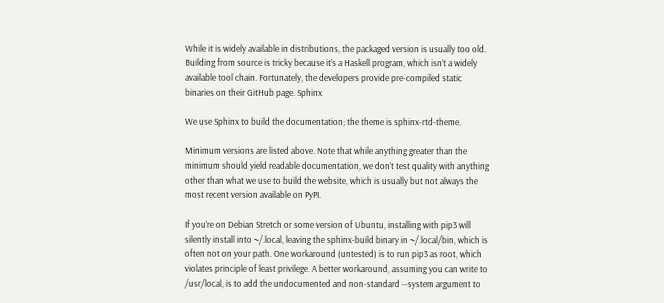While it is widely available in distributions, the packaged version is usually too old. Building from source is tricky because it’s a Haskell program, which isn’t a widely available tool chain. Fortunately, the developers provide pre-compiled static binaries on their GitHub page. Sphinx

We use Sphinx to build the documentation; the theme is sphinx-rtd-theme.

Minimum versions are listed above. Note that while anything greater than the minimum should yield readable documentation, we don’t test quality with anything other than what we use to build the website, which is usually but not always the most recent version available on PyPI.

If you’re on Debian Stretch or some version of Ubuntu, installing with pip3 will silently install into ~/.local, leaving the sphinx-build binary in ~/.local/bin, which is often not on your path. One workaround (untested) is to run pip3 as root, which violates principle of least privilege. A better workaround, assuming you can write to /usr/local, is to add the undocumented and non-standard --system argument to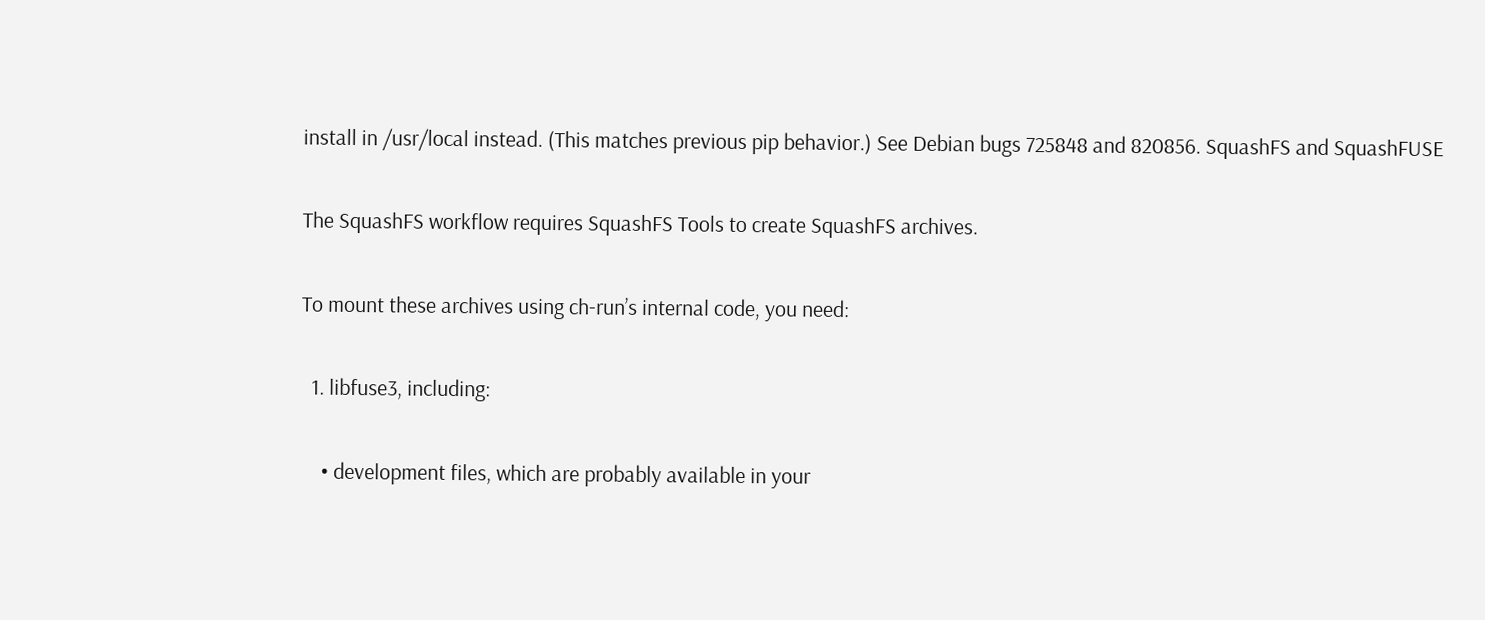install in /usr/local instead. (This matches previous pip behavior.) See Debian bugs 725848 and 820856. SquashFS and SquashFUSE

The SquashFS workflow requires SquashFS Tools to create SquashFS archives.

To mount these archives using ch-run’s internal code, you need:

  1. libfuse3, including:

    • development files, which are probably available in your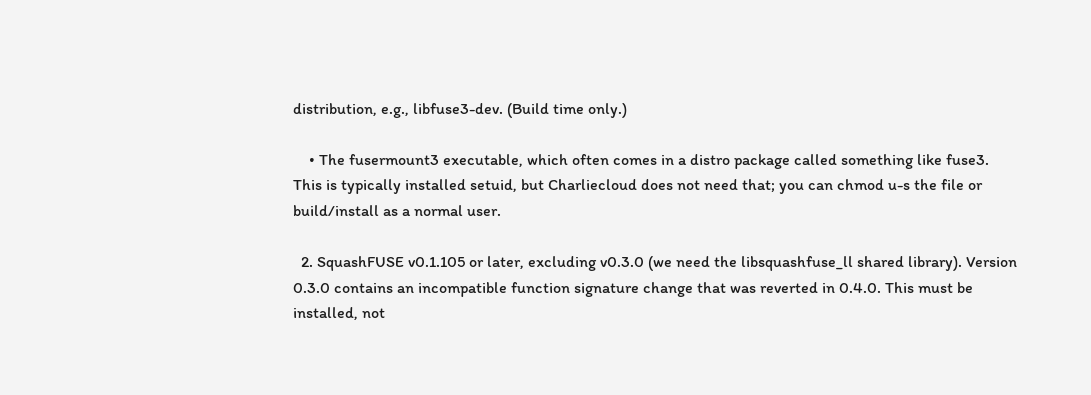distribution, e.g., libfuse3-dev. (Build time only.)

    • The fusermount3 executable, which often comes in a distro package called something like fuse3. This is typically installed setuid, but Charliecloud does not need that; you can chmod u-s the file or build/install as a normal user.

  2. SquashFUSE v0.1.105 or later, excluding v0.3.0 (we need the libsquashfuse_ll shared library). Version 0.3.0 contains an incompatible function signature change that was reverted in 0.4.0. This must be installed, not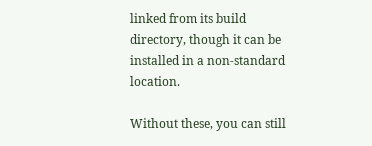linked from its build directory, though it can be installed in a non-standard location.

Without these, you can still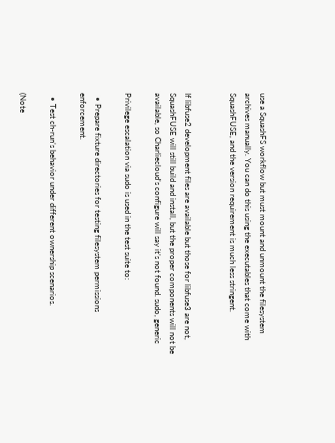use a SquashFS workflow but must mount and unmount the filesystem archives manually. You can do this using the executables that come with SquashFUSE, and the version requirement is much less stringent.


If libfuse2 development files are available but those for libfuse3 are not, SquashFUSE will still build and install, but the proper components will not be available, so Charliecloud’s configure will say it’s not found. sudo, generic

Privilege escalation via sudo is used in the test suite to:

  • Prepare fixture directories for testing filesystem permissions enforcement.

  • Test ch-run’s behavior under different ownership scenarios.

(Note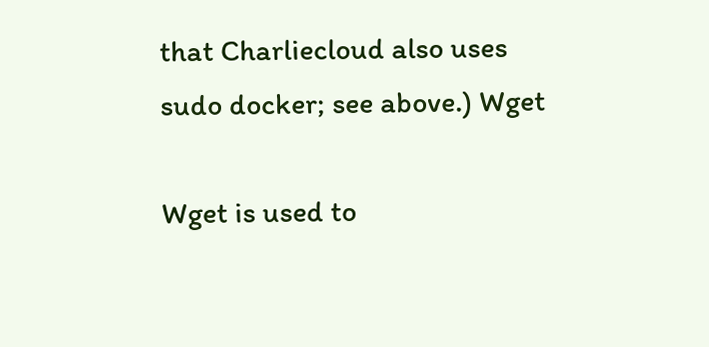that Charliecloud also uses sudo docker; see above.) Wget

Wget is used to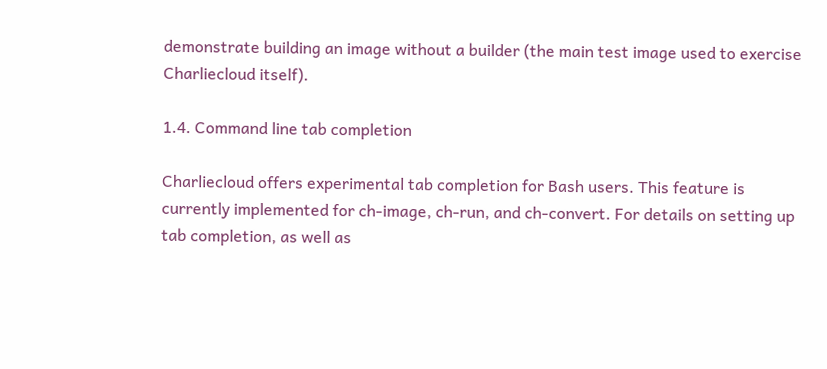demonstrate building an image without a builder (the main test image used to exercise Charliecloud itself).

1.4. Command line tab completion

Charliecloud offers experimental tab completion for Bash users. This feature is currently implemented for ch-image, ch-run, and ch-convert. For details on setting up tab completion, as well as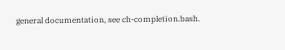general documentation, see ch-completion.bash.